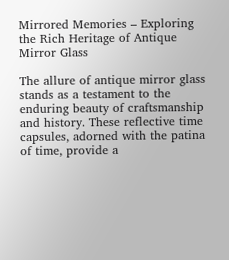Mirrored Memories – Exploring the Rich Heritage of Antique Mirror Glass

The allure of antique mirror glass stands as a testament to the enduring beauty of craftsmanship and history. These reflective time capsules, adorned with the patina of time, provide a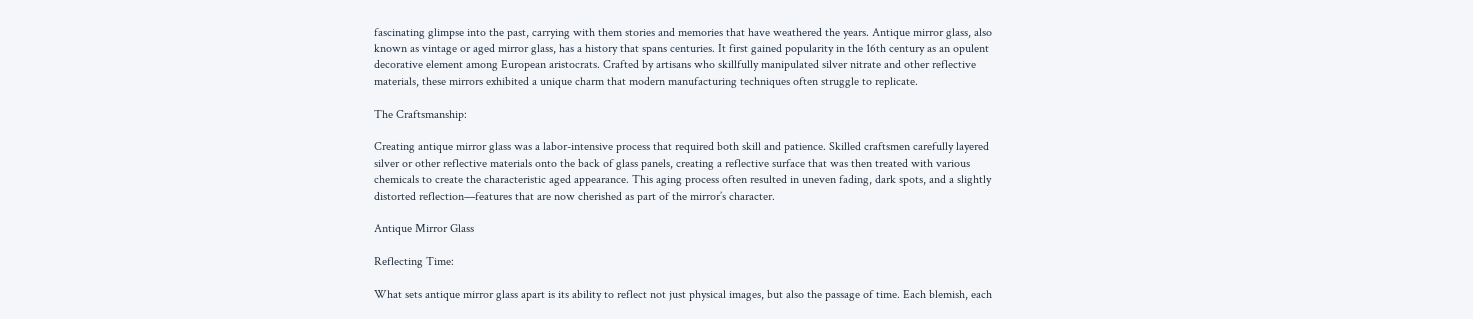fascinating glimpse into the past, carrying with them stories and memories that have weathered the years. Antique mirror glass, also known as vintage or aged mirror glass, has a history that spans centuries. It first gained popularity in the 16th century as an opulent decorative element among European aristocrats. Crafted by artisans who skillfully manipulated silver nitrate and other reflective materials, these mirrors exhibited a unique charm that modern manufacturing techniques often struggle to replicate.

The Craftsmanship:

Creating antique mirror glass was a labor-intensive process that required both skill and patience. Skilled craftsmen carefully layered silver or other reflective materials onto the back of glass panels, creating a reflective surface that was then treated with various chemicals to create the characteristic aged appearance. This aging process often resulted in uneven fading, dark spots, and a slightly distorted reflection—features that are now cherished as part of the mirror’s character.

Antique Mirror Glass

Reflecting Time:

What sets antique mirror glass apart is its ability to reflect not just physical images, but also the passage of time. Each blemish, each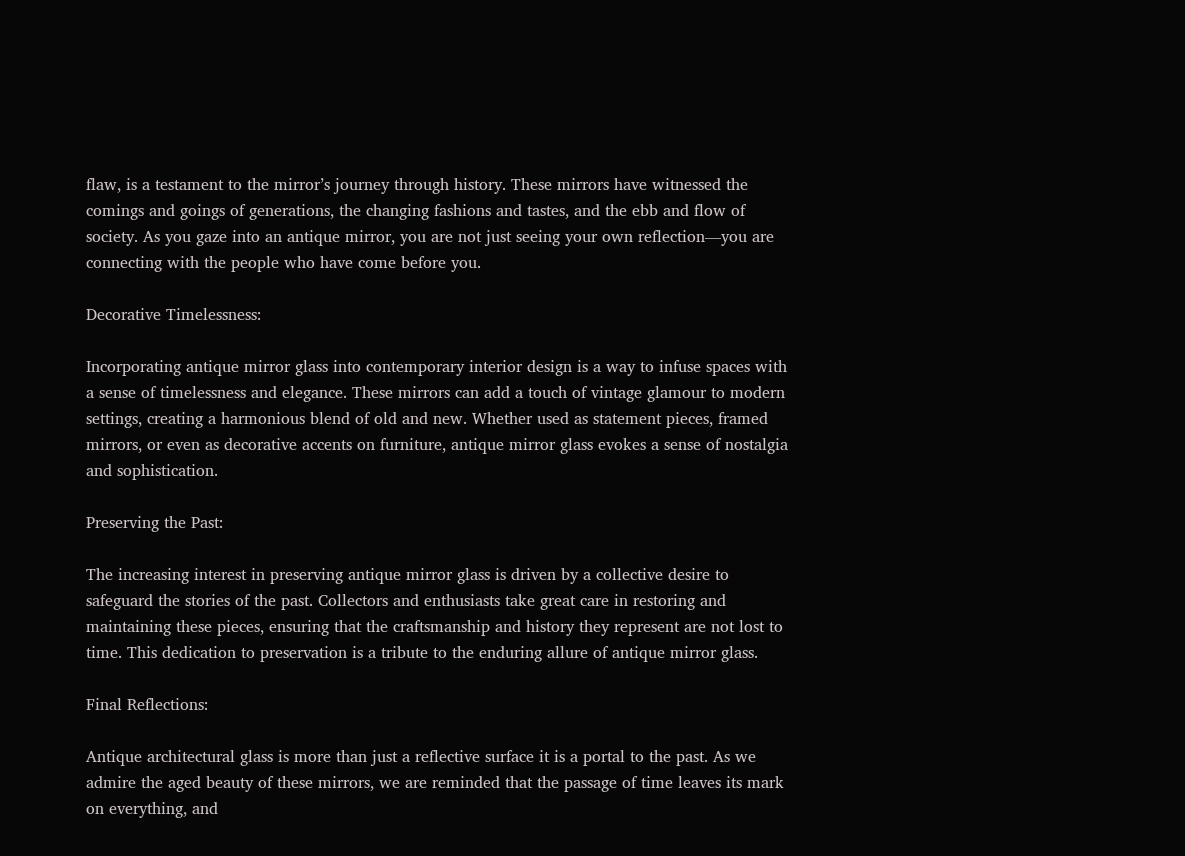flaw, is a testament to the mirror’s journey through history. These mirrors have witnessed the comings and goings of generations, the changing fashions and tastes, and the ebb and flow of society. As you gaze into an antique mirror, you are not just seeing your own reflection—you are connecting with the people who have come before you.

Decorative Timelessness:

Incorporating antique mirror glass into contemporary interior design is a way to infuse spaces with a sense of timelessness and elegance. These mirrors can add a touch of vintage glamour to modern settings, creating a harmonious blend of old and new. Whether used as statement pieces, framed mirrors, or even as decorative accents on furniture, antique mirror glass evokes a sense of nostalgia and sophistication.

Preserving the Past:

The increasing interest in preserving antique mirror glass is driven by a collective desire to safeguard the stories of the past. Collectors and enthusiasts take great care in restoring and maintaining these pieces, ensuring that the craftsmanship and history they represent are not lost to time. This dedication to preservation is a tribute to the enduring allure of antique mirror glass.

Final Reflections:

Antique architectural glass is more than just a reflective surface it is a portal to the past. As we admire the aged beauty of these mirrors, we are reminded that the passage of time leaves its mark on everything, and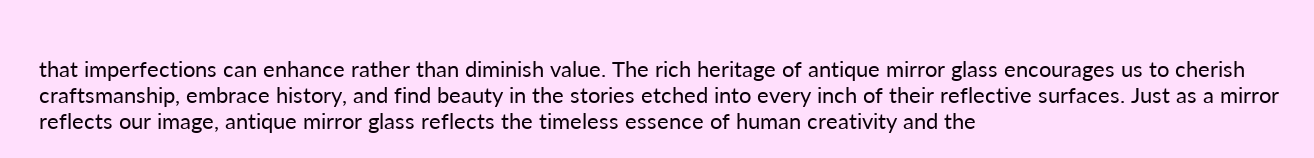that imperfections can enhance rather than diminish value. The rich heritage of antique mirror glass encourages us to cherish craftsmanship, embrace history, and find beauty in the stories etched into every inch of their reflective surfaces. Just as a mirror reflects our image, antique mirror glass reflects the timeless essence of human creativity and the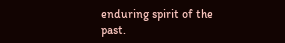enduring spirit of the past.